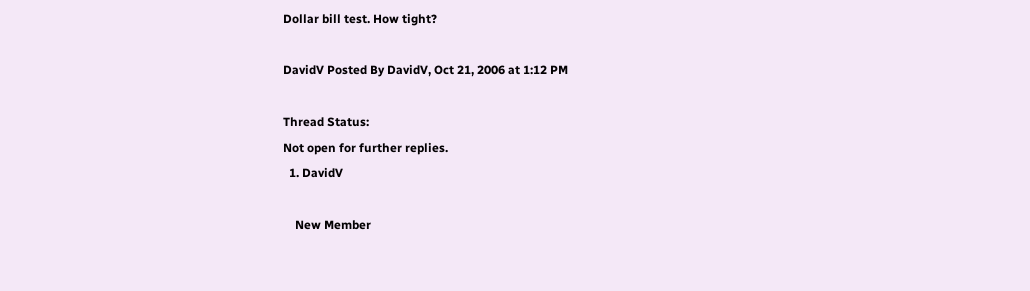Dollar bill test. How tight?

DavidV Posted By DavidV, Oct 21, 2006 at 1:12 PM

Thread Status:
Not open for further replies.
  1. DavidV

    New Member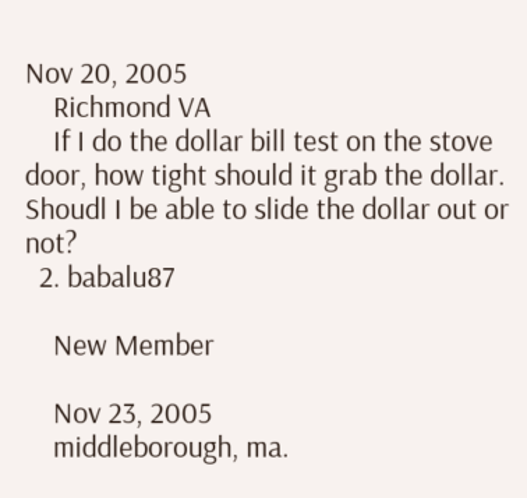Nov 20, 2005
    Richmond VA
    If I do the dollar bill test on the stove door, how tight should it grab the dollar. Shoudl I be able to slide the dollar out or not?
  2. babalu87

    New Member

    Nov 23, 2005
    middleborough, ma.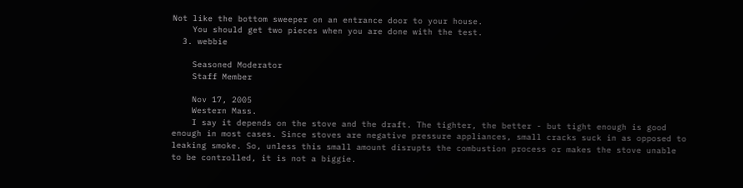Not like the bottom sweeper on an entrance door to your house.
    You should get two pieces when you are done with the test.
  3. webbie

    Seasoned Moderator
    Staff Member

    Nov 17, 2005
    Western Mass.
    I say it depends on the stove and the draft. The tighter, the better - but tight enough is good enough in most cases. Since stoves are negative pressure appliances, small cracks suck in as opposed to leaking smoke. So, unless this small amount disrupts the combustion process or makes the stove unable to be controlled, it is not a biggie.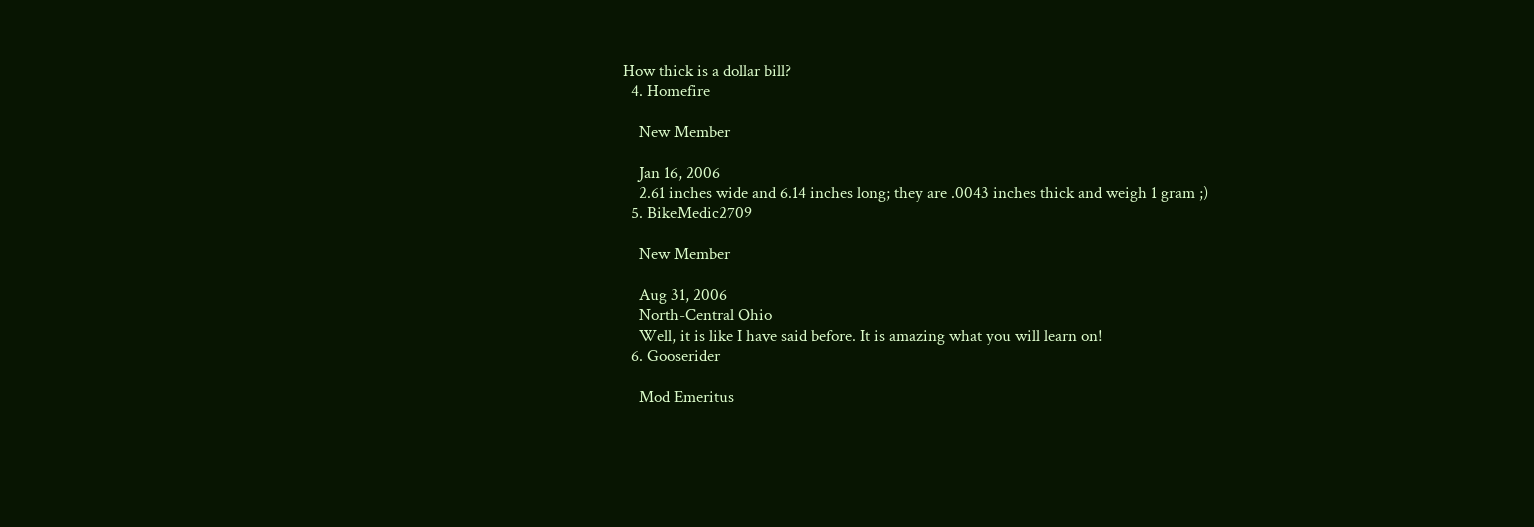How thick is a dollar bill?
  4. Homefire

    New Member

    Jan 16, 2006
    2.61 inches wide and 6.14 inches long; they are .0043 inches thick and weigh 1 gram ;)
  5. BikeMedic2709

    New Member

    Aug 31, 2006
    North-Central Ohio
    Well, it is like I have said before. It is amazing what you will learn on!
  6. Gooserider

    Mod Emeritus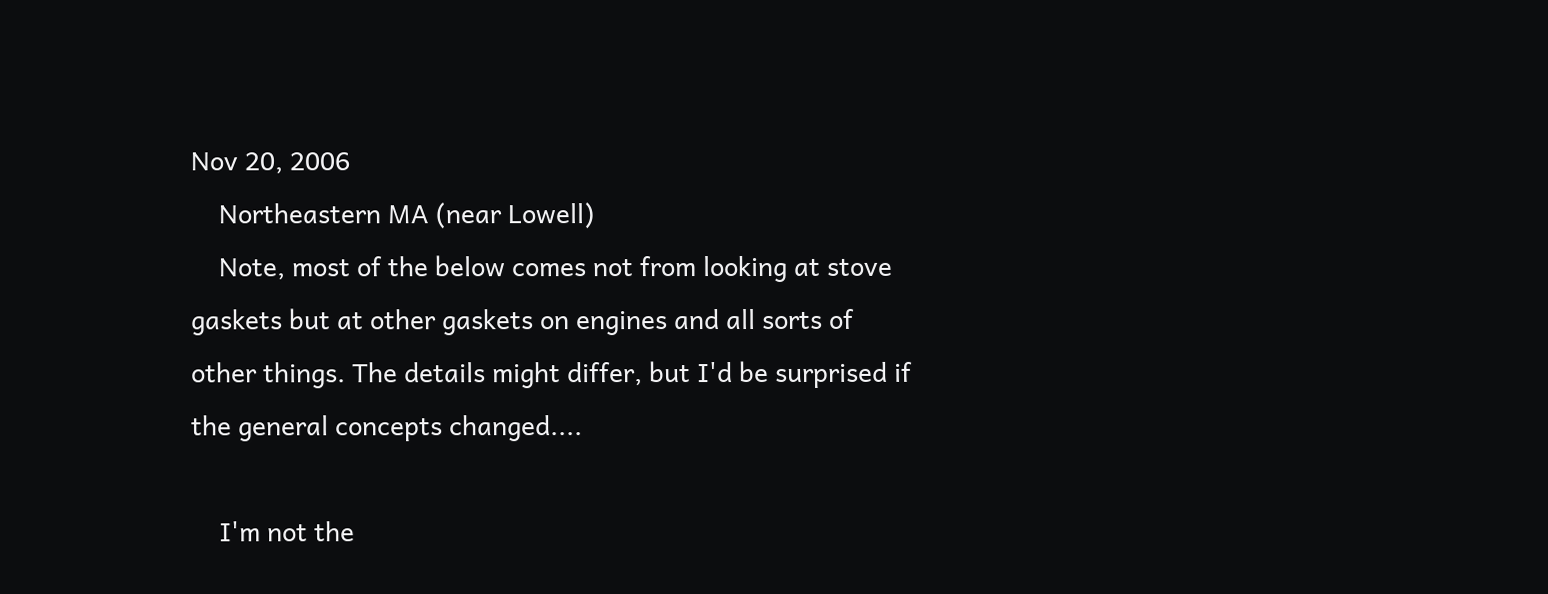Nov 20, 2006
    Northeastern MA (near Lowell)
    Note, most of the below comes not from looking at stove gaskets but at other gaskets on engines and all sorts of other things. The details might differ, but I'd be surprised if the general concepts changed....

    I'm not the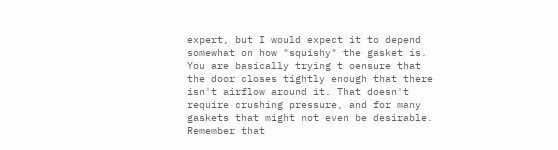expert, but I would expect it to depend somewhat on how "squishy" the gasket is. You are basically trying t oensure that the door closes tightly enough that there isn't airflow around it. That doesn't require crushing pressure, and for many gaskets that might not even be desirable. Remember that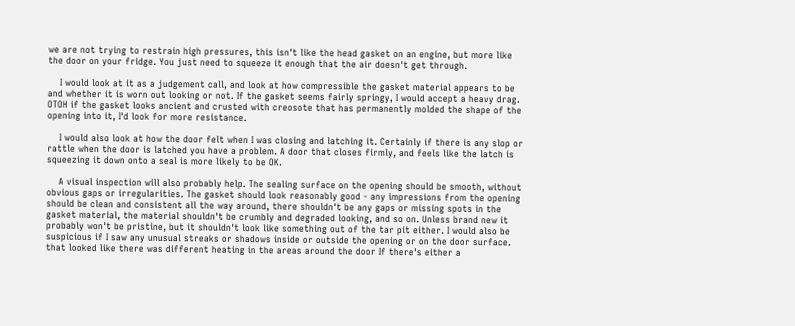we are not trying to restrain high pressures, this isn't like the head gasket on an engine, but more like the door on your fridge. You just need to squeeze it enough that the air doesn't get through.

    I would look at it as a judgement call, and look at how compressible the gasket material appears to be and whether it is worn out looking or not. If the gasket seems fairly springy, I would accept a heavy drag. OTOH if the gasket looks ancient and crusted with creosote that has permanently molded the shape of the opening into it, I'd look for more resistance.

    I would also look at how the door felt when I was closing and latching it. Certainly if there is any slop or rattle when the door is latched you have a problem. A door that closes firmly, and feels like the latch is squeezing it down onto a seal is more likely to be OK.

    A visual inspection will also probably help. The sealing surface on the opening should be smooth, without obvious gaps or irregularities. The gasket should look reasonably good - any impressions from the opening should be clean and consistent all the way around, there shouldn't be any gaps or missing spots in the gasket material, the material shouldn't be crumbly and degraded looking, and so on. Unless brand new it probably won't be pristine, but it shouldn't look like something out of the tar pit either. I would also be suspicious if I saw any unusual streaks or shadows inside or outside the opening or on the door surface. that looked like there was different heating in the areas around the door If there's either a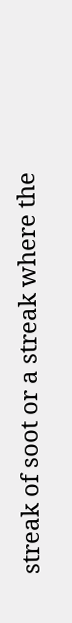streak of soot or a streak where the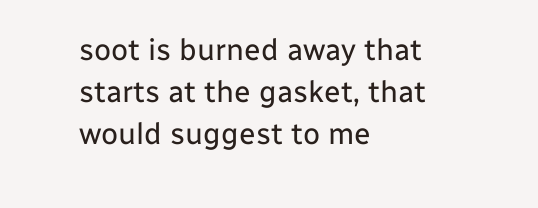soot is burned away that starts at the gasket, that would suggest to me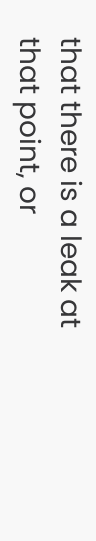that there is a leak at that point, or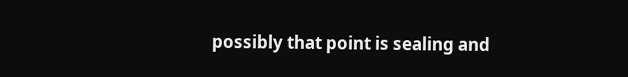possibly that point is sealing and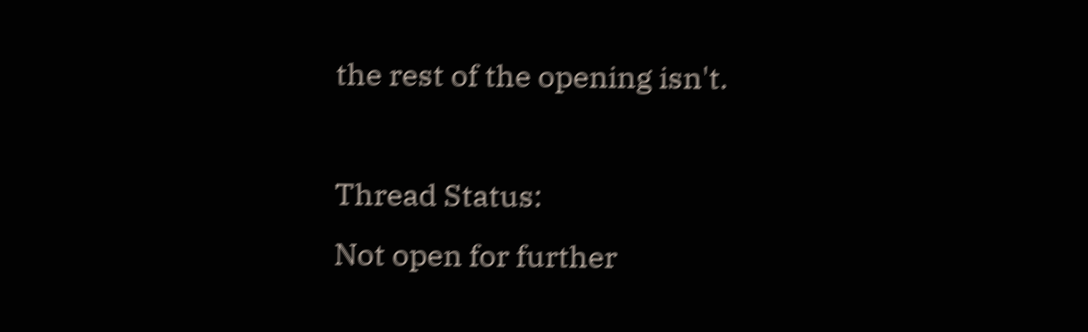the rest of the opening isn't.

Thread Status:
Not open for further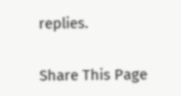replies.

Share This Page